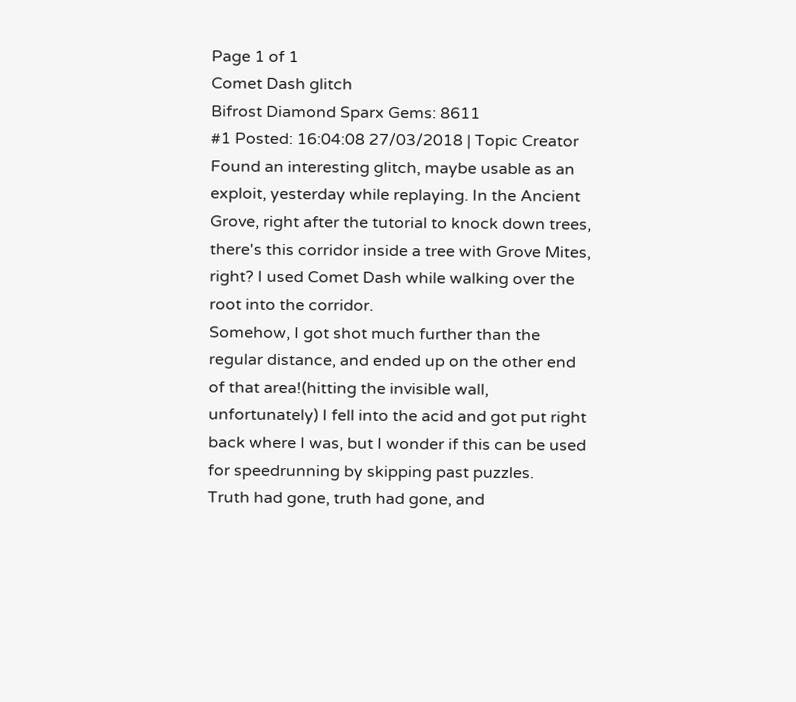Page 1 of 1
Comet Dash glitch
Bifrost Diamond Sparx Gems: 8611
#1 Posted: 16:04:08 27/03/2018 | Topic Creator
Found an interesting glitch, maybe usable as an exploit, yesterday while replaying. In the Ancient Grove, right after the tutorial to knock down trees, there's this corridor inside a tree with Grove Mites, right? I used Comet Dash while walking over the root into the corridor.
Somehow, I got shot much further than the regular distance, and ended up on the other end of that area!(hitting the invisible wall, unfortunately) I fell into the acid and got put right back where I was, but I wonder if this can be used for speedrunning by skipping past puzzles.
Truth had gone, truth had gone, and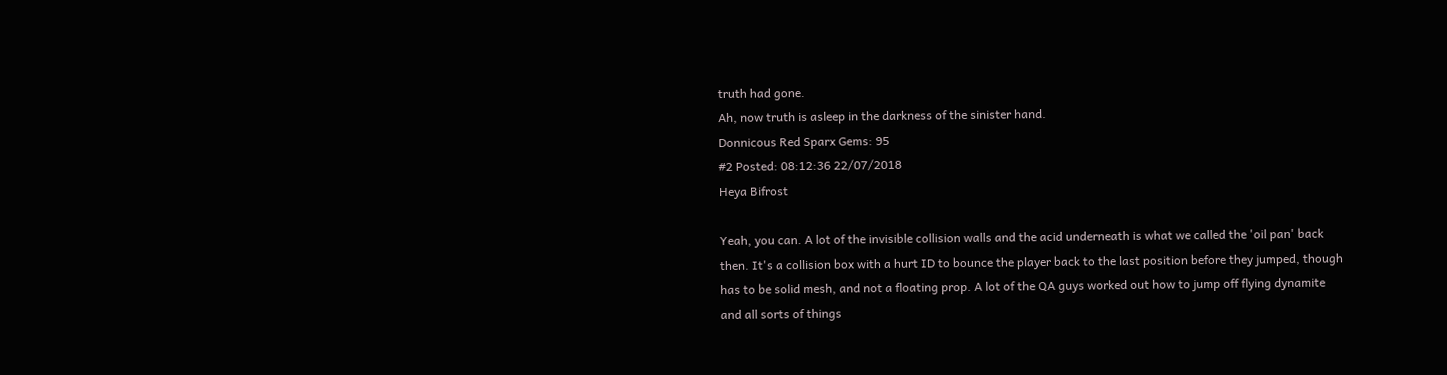truth had gone.
Ah, now truth is asleep in the darkness of the sinister hand.
Donnicous Red Sparx Gems: 95
#2 Posted: 08:12:36 22/07/2018
Heya Bifrost

Yeah, you can. A lot of the invisible collision walls and the acid underneath is what we called the 'oil pan' back then. It's a collision box with a hurt ID to bounce the player back to the last position before they jumped, though has to be solid mesh, and not a floating prop. A lot of the QA guys worked out how to jump off flying dynamite and all sorts of things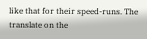like that for their speed-runs. The translate on the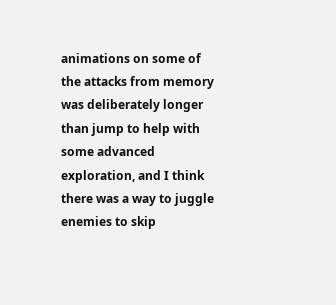animations on some of the attacks from memory was deliberately longer than jump to help with some advanced exploration, and I think there was a way to juggle enemies to skip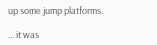up some jump platforms.

... it was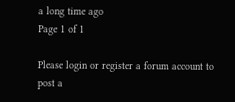a long time ago
Page 1 of 1

Please login or register a forum account to post a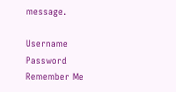message.

Username Password Remember Me